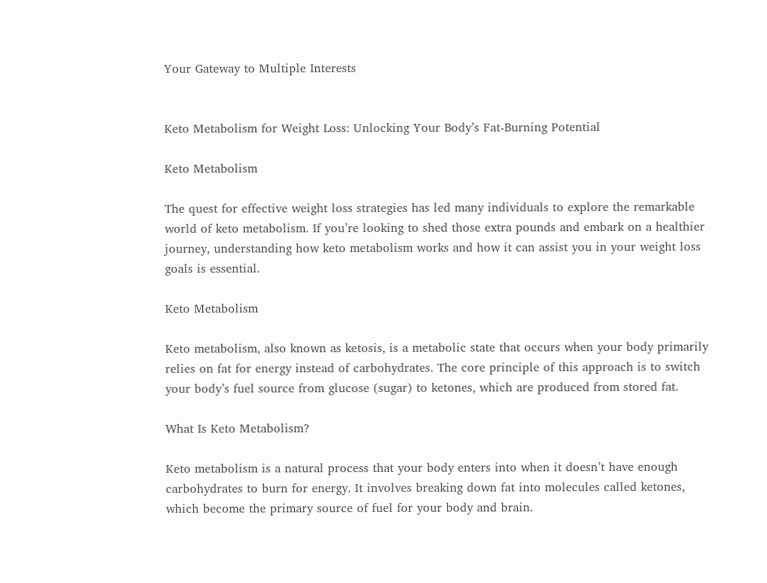Your Gateway to Multiple Interests


Keto Metabolism for Weight Loss: Unlocking Your Body’s Fat-Burning Potential

Keto Metabolism

The quest for effective weight loss strategies has led many individuals to explore the remarkable world of keto metabolism. If you’re looking to shed those extra pounds and embark on a healthier journey, understanding how keto metabolism works and how it can assist you in your weight loss goals is essential.

Keto Metabolism

Keto metabolism, also known as ketosis, is a metabolic state that occurs when your body primarily relies on fat for energy instead of carbohydrates. The core principle of this approach is to switch your body’s fuel source from glucose (sugar) to ketones, which are produced from stored fat.

What Is Keto Metabolism?

Keto metabolism is a natural process that your body enters into when it doesn’t have enough carbohydrates to burn for energy. It involves breaking down fat into molecules called ketones, which become the primary source of fuel for your body and brain.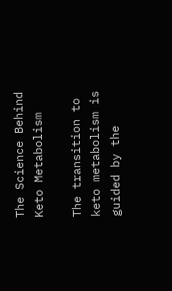The Science Behind Keto Metabolism

The transition to keto metabolism is guided by the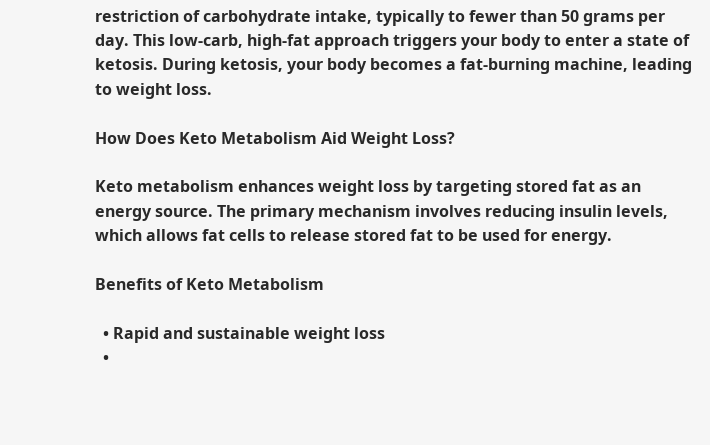restriction of carbohydrate intake, typically to fewer than 50 grams per day. This low-carb, high-fat approach triggers your body to enter a state of ketosis. During ketosis, your body becomes a fat-burning machine, leading to weight loss.

How Does Keto Metabolism Aid Weight Loss?

Keto metabolism enhances weight loss by targeting stored fat as an energy source. The primary mechanism involves reducing insulin levels, which allows fat cells to release stored fat to be used for energy.

Benefits of Keto Metabolism

  • Rapid and sustainable weight loss
  •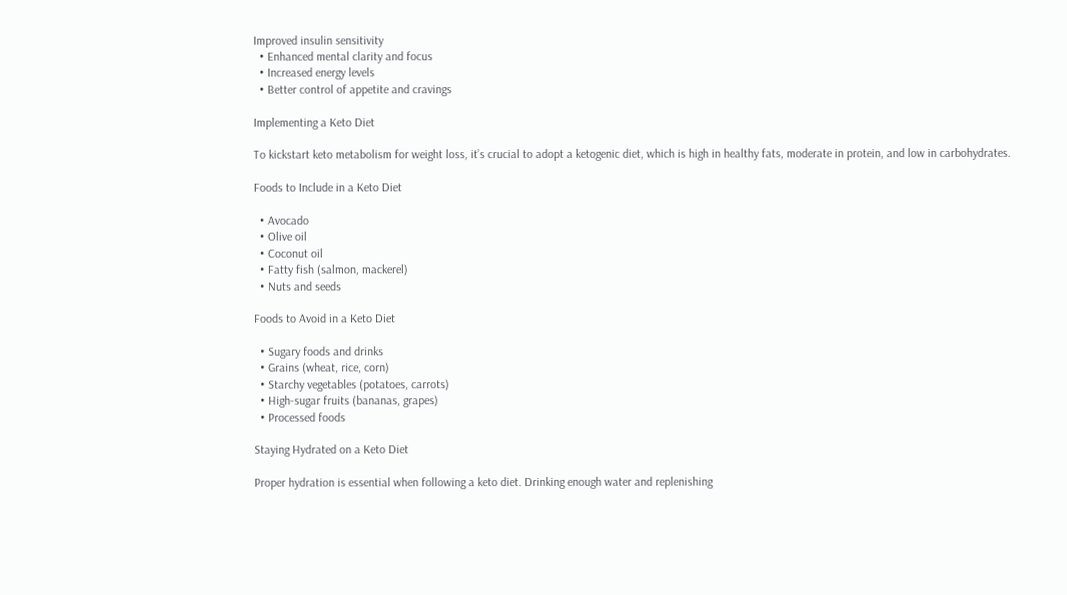Improved insulin sensitivity
  • Enhanced mental clarity and focus
  • Increased energy levels
  • Better control of appetite and cravings

Implementing a Keto Diet

To kickstart keto metabolism for weight loss, it’s crucial to adopt a ketogenic diet, which is high in healthy fats, moderate in protein, and low in carbohydrates.

Foods to Include in a Keto Diet

  • Avocado
  • Olive oil
  • Coconut oil
  • Fatty fish (salmon, mackerel)
  • Nuts and seeds

Foods to Avoid in a Keto Diet

  • Sugary foods and drinks
  • Grains (wheat, rice, corn)
  • Starchy vegetables (potatoes, carrots)
  • High-sugar fruits (bananas, grapes)
  • Processed foods

Staying Hydrated on a Keto Diet

Proper hydration is essential when following a keto diet. Drinking enough water and replenishing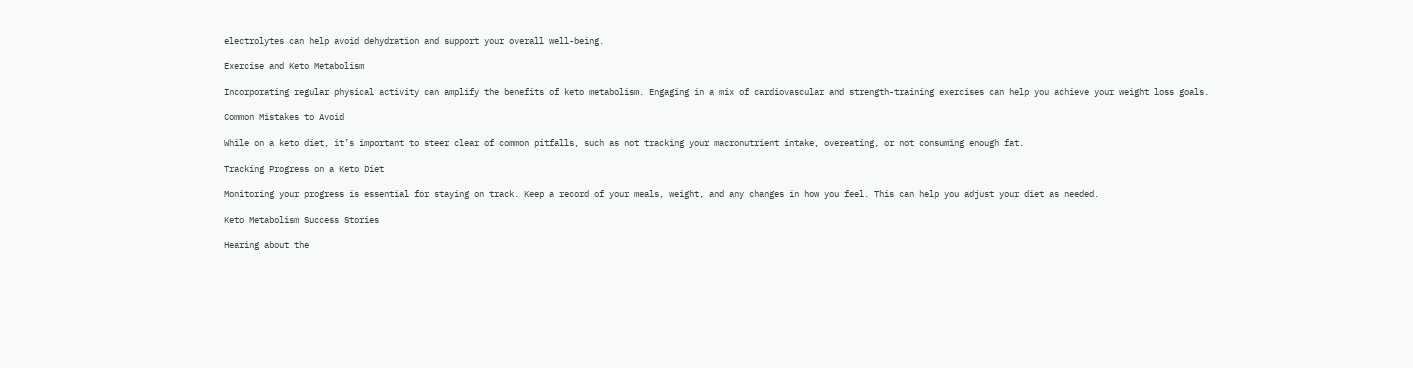electrolytes can help avoid dehydration and support your overall well-being.

Exercise and Keto Metabolism

Incorporating regular physical activity can amplify the benefits of keto metabolism. Engaging in a mix of cardiovascular and strength-training exercises can help you achieve your weight loss goals.

Common Mistakes to Avoid

While on a keto diet, it’s important to steer clear of common pitfalls, such as not tracking your macronutrient intake, overeating, or not consuming enough fat.

Tracking Progress on a Keto Diet

Monitoring your progress is essential for staying on track. Keep a record of your meals, weight, and any changes in how you feel. This can help you adjust your diet as needed.

Keto Metabolism Success Stories

Hearing about the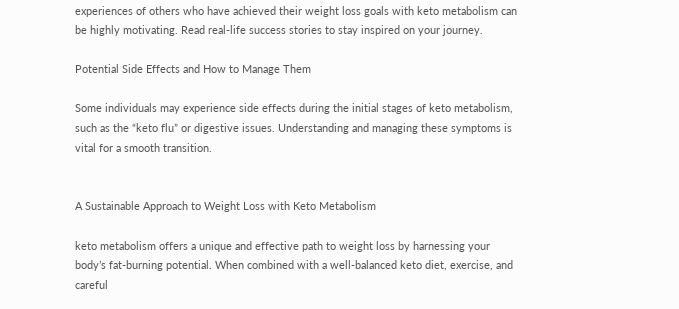experiences of others who have achieved their weight loss goals with keto metabolism can be highly motivating. Read real-life success stories to stay inspired on your journey.

Potential Side Effects and How to Manage Them

Some individuals may experience side effects during the initial stages of keto metabolism, such as the “keto flu” or digestive issues. Understanding and managing these symptoms is vital for a smooth transition.


A Sustainable Approach to Weight Loss with Keto Metabolism

keto metabolism offers a unique and effective path to weight loss by harnessing your body’s fat-burning potential. When combined with a well-balanced keto diet, exercise, and careful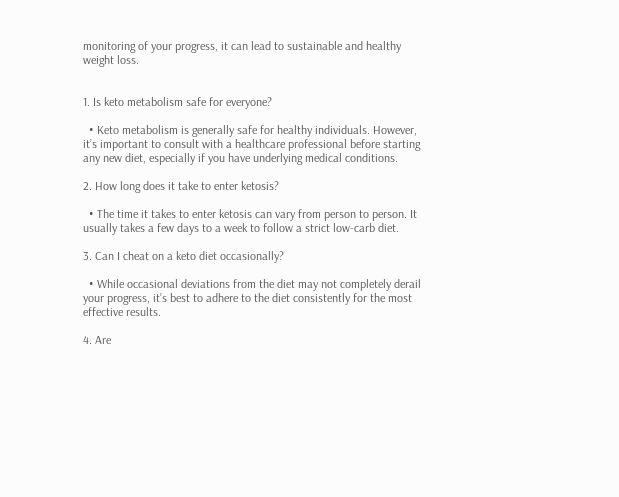monitoring of your progress, it can lead to sustainable and healthy weight loss.


1. Is keto metabolism safe for everyone?

  • Keto metabolism is generally safe for healthy individuals. However, it’s important to consult with a healthcare professional before starting any new diet, especially if you have underlying medical conditions.

2. How long does it take to enter ketosis?

  • The time it takes to enter ketosis can vary from person to person. It usually takes a few days to a week to follow a strict low-carb diet.

3. Can I cheat on a keto diet occasionally?

  • While occasional deviations from the diet may not completely derail your progress, it’s best to adhere to the diet consistently for the most effective results.

4. Are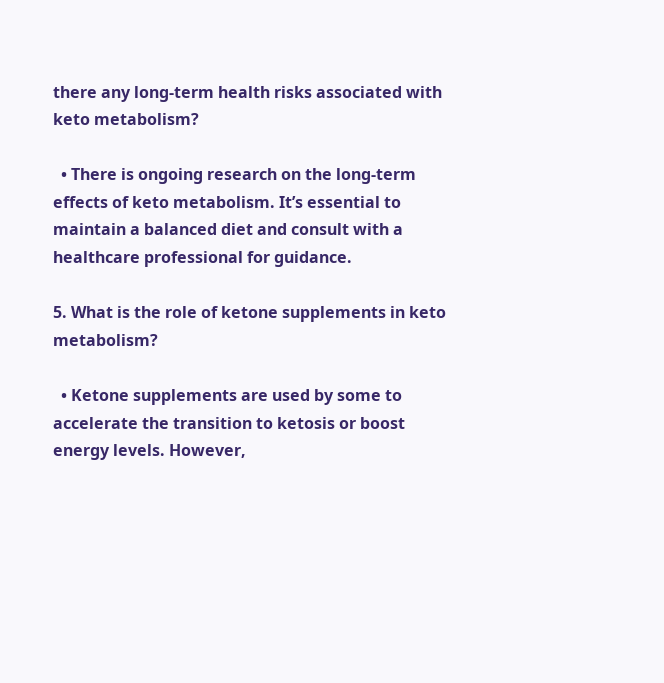there any long-term health risks associated with keto metabolism?

  • There is ongoing research on the long-term effects of keto metabolism. It’s essential to maintain a balanced diet and consult with a healthcare professional for guidance.

5. What is the role of ketone supplements in keto metabolism?

  • Ketone supplements are used by some to accelerate the transition to ketosis or boost energy levels. However,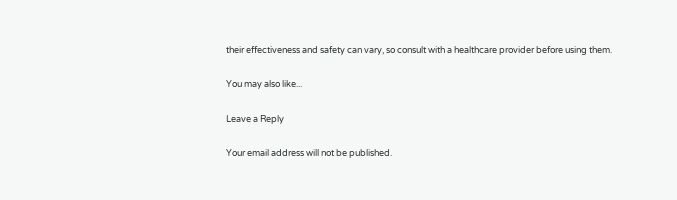their effectiveness and safety can vary, so consult with a healthcare provider before using them.

You may also like...

Leave a Reply

Your email address will not be published.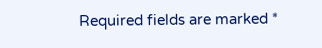Required fields are marked *